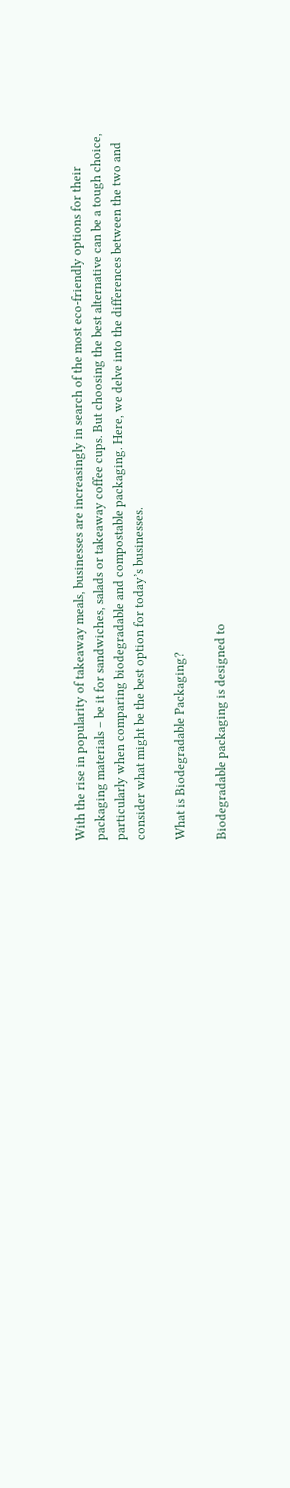With the rise in popularity of takeaway meals, businesses are increasingly in search of the most eco-friendly options for their packaging materials – be it for sandwiches, salads or takeaway coffee cups. But choosing the best alternative can be a tough choice, particularly when comparing biodegradable and compostable packaging. Here, we delve into the differences between the two and consider what might be the best option for today’s businesses.

What is Biodegradable Packaging?

Biodegradable packaging is designed to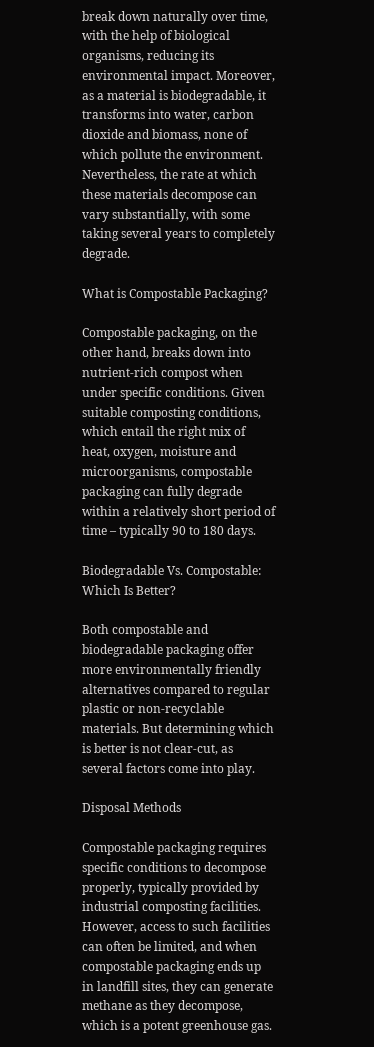break down naturally over time, with the help of biological organisms, reducing its environmental impact. Moreover, as a material is biodegradable, it transforms into water, carbon dioxide and biomass, none of which pollute the environment. Nevertheless, the rate at which these materials decompose can vary substantially, with some taking several years to completely degrade.

What is Compostable Packaging?

Compostable packaging, on the other hand, breaks down into nutrient-rich compost when under specific conditions. Given suitable composting conditions, which entail the right mix of heat, oxygen, moisture and microorganisms, compostable packaging can fully degrade within a relatively short period of time – typically 90 to 180 days.

Biodegradable Vs. Compostable: Which Is Better?

Both compostable and biodegradable packaging offer more environmentally friendly alternatives compared to regular plastic or non-recyclable materials. But determining which is better is not clear-cut, as several factors come into play.

Disposal Methods

Compostable packaging requires specific conditions to decompose properly, typically provided by industrial composting facilities. However, access to such facilities can often be limited, and when compostable packaging ends up in landfill sites, they can generate methane as they decompose, which is a potent greenhouse gas.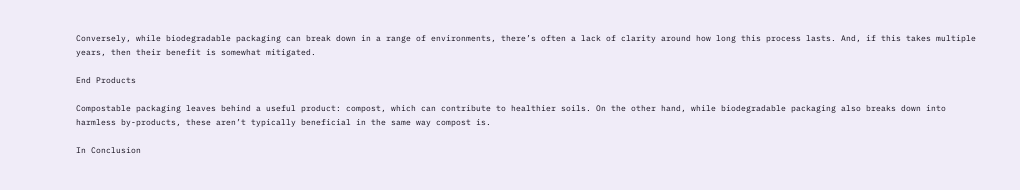Conversely, while biodegradable packaging can break down in a range of environments, there’s often a lack of clarity around how long this process lasts. And, if this takes multiple years, then their benefit is somewhat mitigated.

End Products

Compostable packaging leaves behind a useful product: compost, which can contribute to healthier soils. On the other hand, while biodegradable packaging also breaks down into harmless by-products, these aren’t typically beneficial in the same way compost is.

In Conclusion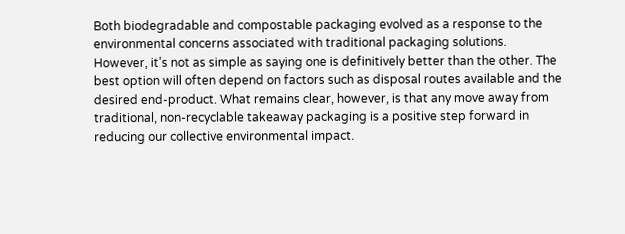Both biodegradable and compostable packaging evolved as a response to the environmental concerns associated with traditional packaging solutions. However, it’s not as simple as saying one is definitively better than the other. The best option will often depend on factors such as disposal routes available and the desired end-product. What remains clear, however, is that any move away from traditional, non-recyclable takeaway packaging is a positive step forward in reducing our collective environmental impact.